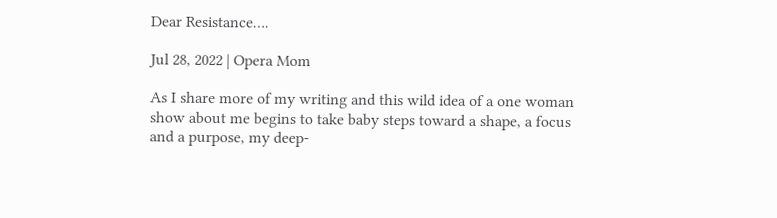Dear Resistance….

Jul 28, 2022 | Opera Mom

As I share more of my writing and this wild idea of a one woman show about me begins to take baby steps toward a shape, a focus and a purpose, my deep-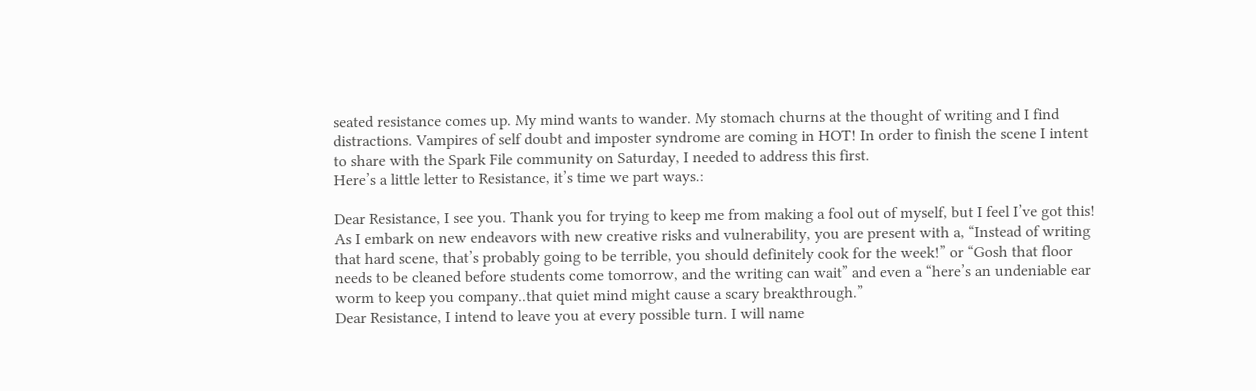seated resistance comes up. My mind wants to wander. My stomach churns at the thought of writing and I find distractions. Vampires of self doubt and imposter syndrome are coming in HOT! In order to finish the scene I intent to share with the Spark File community on Saturday, I needed to address this first.
Here’s a little letter to Resistance, it’s time we part ways.:

Dear Resistance, I see you. Thank you for trying to keep me from making a fool out of myself, but I feel I’ve got this!
As I embark on new endeavors with new creative risks and vulnerability, you are present with a, “Instead of writing that hard scene, that’s probably going to be terrible, you should definitely cook for the week!” or “Gosh that floor needs to be cleaned before students come tomorrow, and the writing can wait” and even a “here’s an undeniable ear worm to keep you company..that quiet mind might cause a scary breakthrough.”
Dear Resistance, I intend to leave you at every possible turn. I will name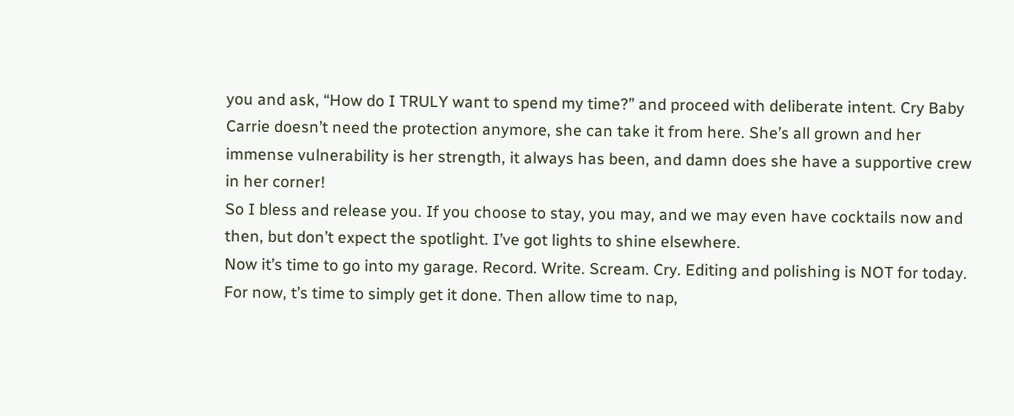you and ask, “How do I TRULY want to spend my time?” and proceed with deliberate intent. Cry Baby Carrie doesn’t need the protection anymore, she can take it from here. She’s all grown and her immense vulnerability is her strength, it always has been, and damn does she have a supportive crew in her corner!
So I bless and release you. If you choose to stay, you may, and we may even have cocktails now and then, but don’t expect the spotlight. I’ve got lights to shine elsewhere.
Now it’s time to go into my garage. Record. Write. Scream. Cry. Editing and polishing is NOT for today. For now, t’s time to simply get it done. Then allow time to nap,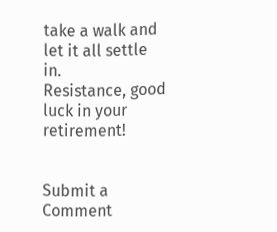take a walk and let it all settle in.
Resistance, good luck in your retirement!


Submit a Comment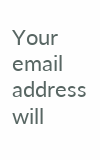Your email address will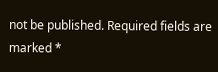not be published. Required fields are marked *